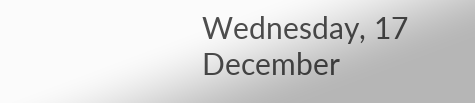Wednesday, 17 December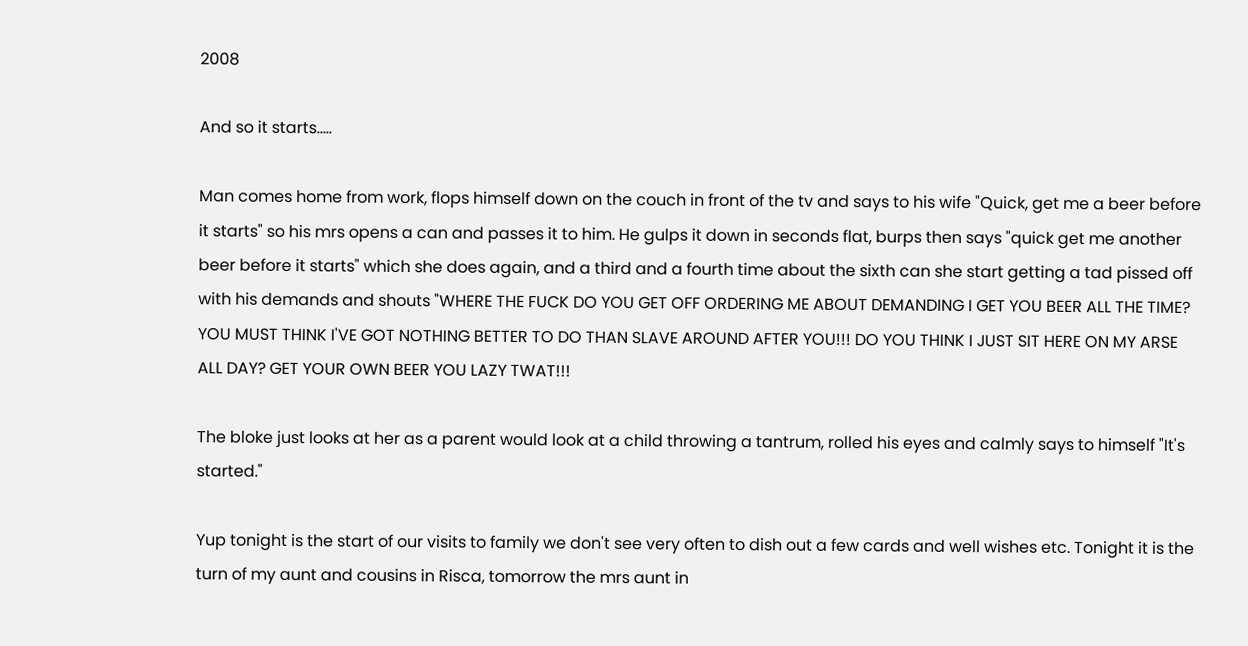2008

And so it starts.....

Man comes home from work, flops himself down on the couch in front of the tv and says to his wife "Quick, get me a beer before it starts" so his mrs opens a can and passes it to him. He gulps it down in seconds flat, burps then says "quick get me another beer before it starts" which she does again, and a third and a fourth time about the sixth can she start getting a tad pissed off with his demands and shouts "WHERE THE FUCK DO YOU GET OFF ORDERING ME ABOUT DEMANDING I GET YOU BEER ALL THE TIME? YOU MUST THINK I'VE GOT NOTHING BETTER TO DO THAN SLAVE AROUND AFTER YOU!!! DO YOU THINK I JUST SIT HERE ON MY ARSE ALL DAY? GET YOUR OWN BEER YOU LAZY TWAT!!!

The bloke just looks at her as a parent would look at a child throwing a tantrum, rolled his eyes and calmly says to himself "It's started."

Yup tonight is the start of our visits to family we don't see very often to dish out a few cards and well wishes etc. Tonight it is the turn of my aunt and cousins in Risca, tomorrow the mrs aunt in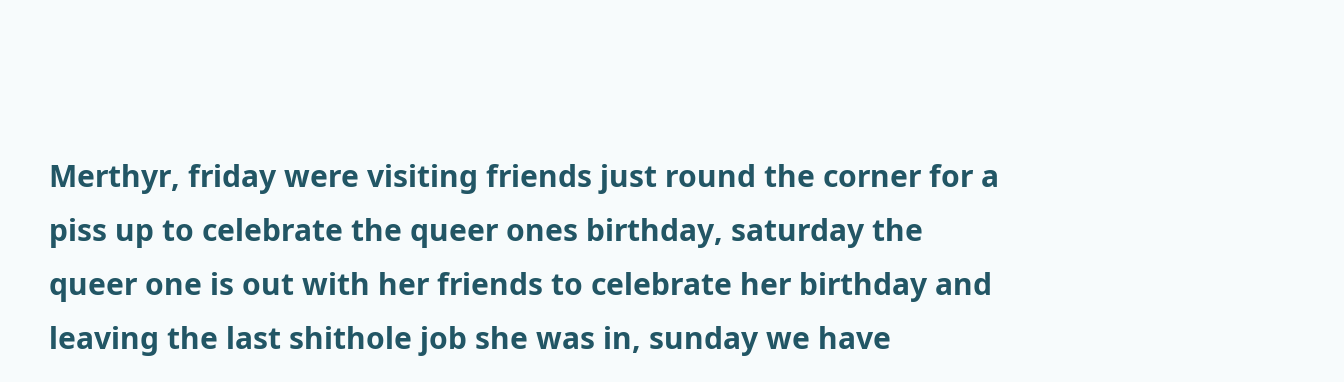Merthyr, friday were visiting friends just round the corner for a piss up to celebrate the queer ones birthday, saturday the queer one is out with her friends to celebrate her birthday and leaving the last shithole job she was in, sunday we have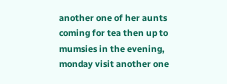another one of her aunts coming for tea then up to mumsies in the evening, monday visit another one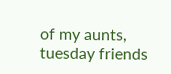of my aunts, tuesday friends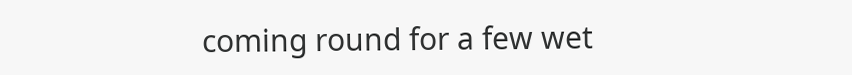coming round for a few wet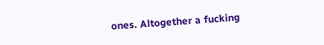ones. Altogether a fucking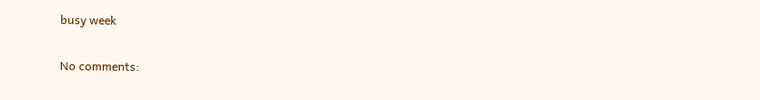busy week

No comments: